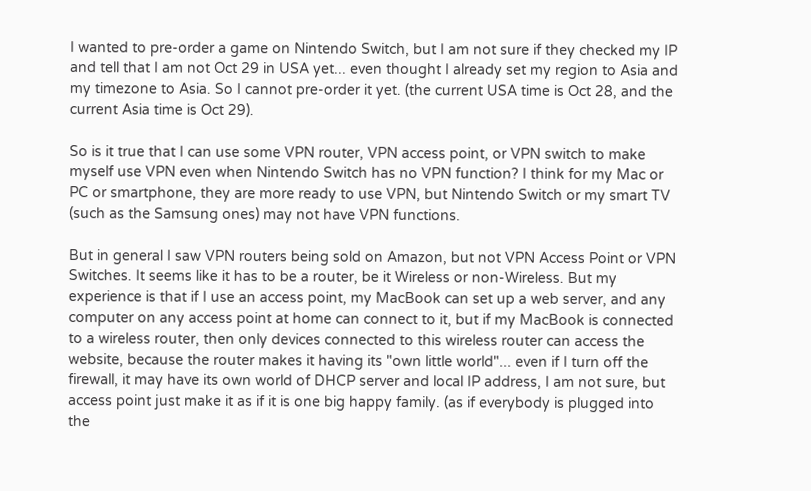I wanted to pre-order a game on Nintendo Switch, but I am not sure if they checked my IP and tell that I am not Oct 29 in USA yet... even thought I already set my region to Asia and my timezone to Asia. So I cannot pre-order it yet. (the current USA time is Oct 28, and the current Asia time is Oct 29).

So is it true that I can use some VPN router, VPN access point, or VPN switch to make myself use VPN even when Nintendo Switch has no VPN function? I think for my Mac or PC or smartphone, they are more ready to use VPN, but Nintendo Switch or my smart TV (such as the Samsung ones) may not have VPN functions.

But in general I saw VPN routers being sold on Amazon, but not VPN Access Point or VPN Switches. It seems like it has to be a router, be it Wireless or non-Wireless. But my experience is that if I use an access point, my MacBook can set up a web server, and any computer on any access point at home can connect to it, but if my MacBook is connected to a wireless router, then only devices connected to this wireless router can access the website, because the router makes it having its "own little world"... even if I turn off the firewall, it may have its own world of DHCP server and local IP address, I am not sure, but access point just make it as if it is one big happy family. (as if everybody is plugged into the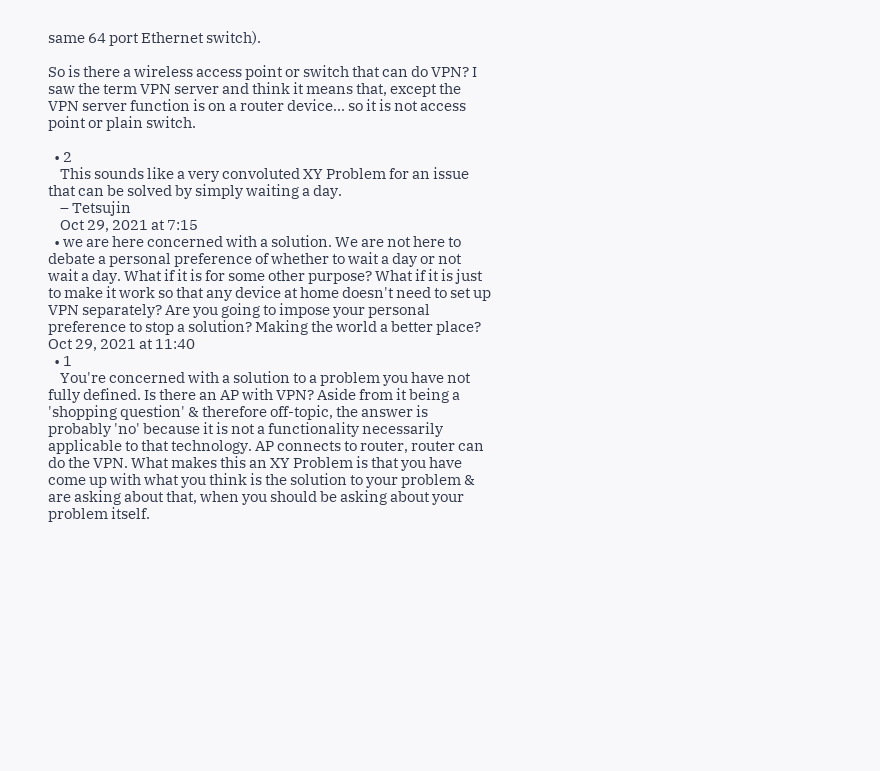same 64 port Ethernet switch).

So is there a wireless access point or switch that can do VPN? I saw the term VPN server and think it means that, except the VPN server function is on a router device... so it is not access point or plain switch.

  • 2
    This sounds like a very convoluted XY Problem for an issue that can be solved by simply waiting a day.
    – Tetsujin
    Oct 29, 2021 at 7:15
  • we are here concerned with a solution. We are not here to debate a personal preference of whether to wait a day or not wait a day. What if it is for some other purpose? What if it is just to make it work so that any device at home doesn't need to set up VPN separately? Are you going to impose your personal preference to stop a solution? Making the world a better place? Oct 29, 2021 at 11:40
  • 1
    You're concerned with a solution to a problem you have not fully defined. Is there an AP with VPN? Aside from it being a 'shopping question' & therefore off-topic, the answer is probably 'no' because it is not a functionality necessarily applicable to that technology. AP connects to router, router can do the VPN. What makes this an XY Problem is that you have come up with what you think is the solution to your problem & are asking about that, when you should be asking about your problem itself.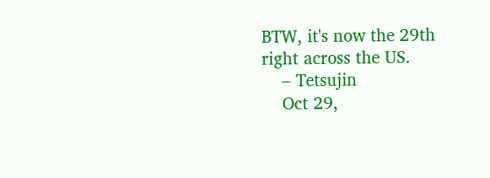BTW, it's now the 29th right across the US.
    – Tetsujin
    Oct 29,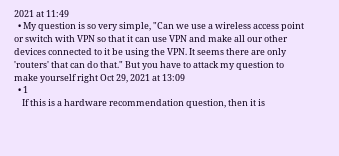2021 at 11:49
  • My question is so very simple, "Can we use a wireless access point or switch with VPN so that it can use VPN and make all our other devices connected to it be using the VPN. It seems there are only 'routers' that can do that." But you have to attack my question to make yourself right Oct 29, 2021 at 13:09
  • 1
    If this is a hardware recommendation question, then it is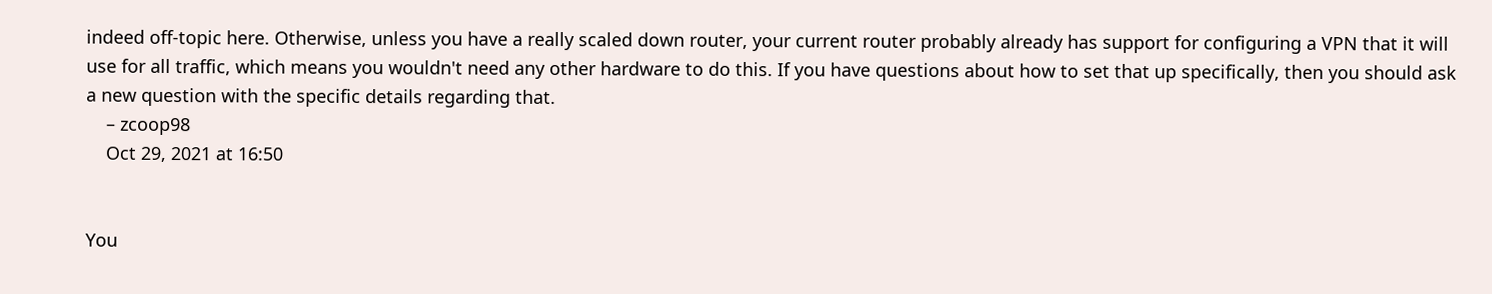indeed off-topic here. Otherwise, unless you have a really scaled down router, your current router probably already has support for configuring a VPN that it will use for all traffic, which means you wouldn't need any other hardware to do this. If you have questions about how to set that up specifically, then you should ask a new question with the specific details regarding that.
    – zcoop98
    Oct 29, 2021 at 16:50


You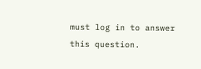must log in to answer this question.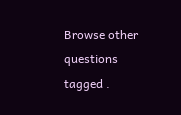Browse other questions tagged .